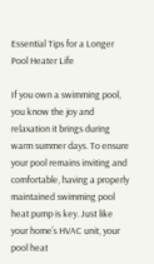Essential Tips for a Longer Pool Heater Life

If you own a swimming pool, you know the joy and relaxation it brings during warm summer days. To ensure your pool remains inviting and comfortable, having a properly maintained swimming pool heat pump is key. Just like your home’s HVAC unit, your pool heat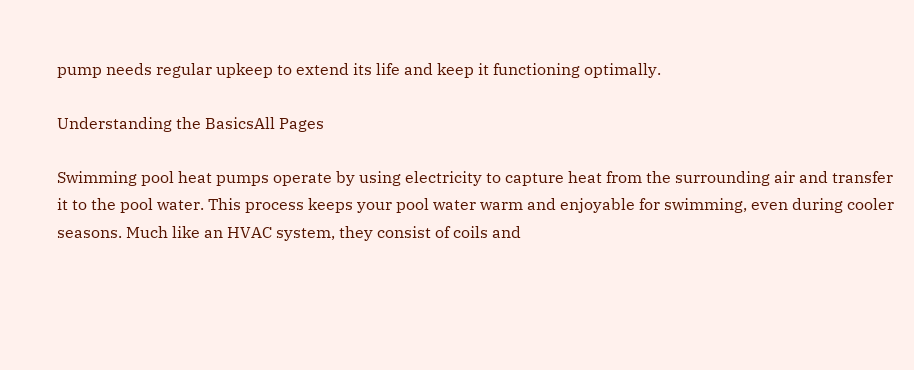pump needs regular upkeep to extend its life and keep it functioning optimally.

Understanding the BasicsAll Pages

Swimming pool heat pumps operate by using electricity to capture heat from the surrounding air and transfer it to the pool water. This process keeps your pool water warm and enjoyable for swimming, even during cooler seasons. Much like an HVAC system, they consist of coils and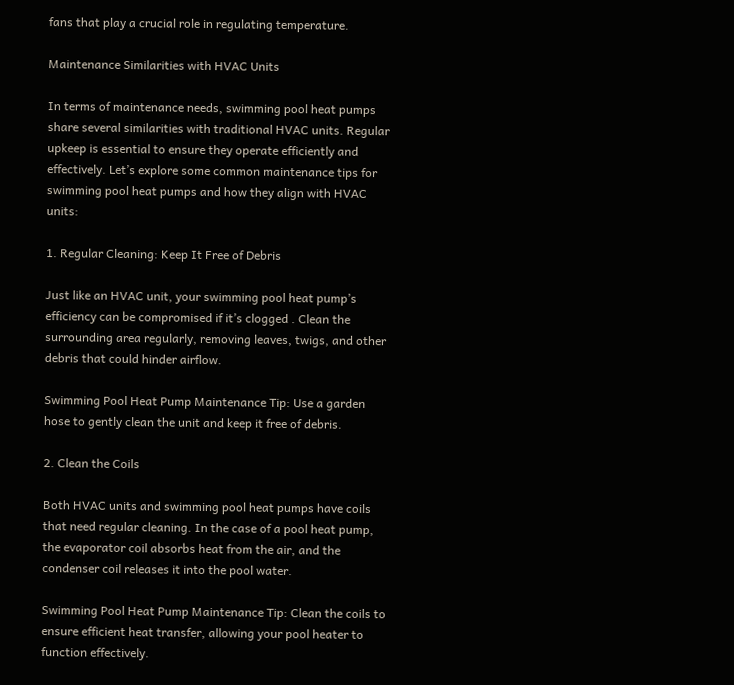fans that play a crucial role in regulating temperature.

Maintenance Similarities with HVAC Units

In terms of maintenance needs, swimming pool heat pumps share several similarities with traditional HVAC units. Regular upkeep is essential to ensure they operate efficiently and effectively. Let’s explore some common maintenance tips for swimming pool heat pumps and how they align with HVAC units:

1. Regular Cleaning: Keep It Free of Debris

Just like an HVAC unit, your swimming pool heat pump’s efficiency can be compromised if it’s clogged . Clean the surrounding area regularly, removing leaves, twigs, and other debris that could hinder airflow.

Swimming Pool Heat Pump Maintenance Tip: Use a garden hose to gently clean the unit and keep it free of debris.

2. Clean the Coils

Both HVAC units and swimming pool heat pumps have coils that need regular cleaning. In the case of a pool heat pump, the evaporator coil absorbs heat from the air, and the condenser coil releases it into the pool water.

Swimming Pool Heat Pump Maintenance Tip: Clean the coils to ensure efficient heat transfer, allowing your pool heater to function effectively.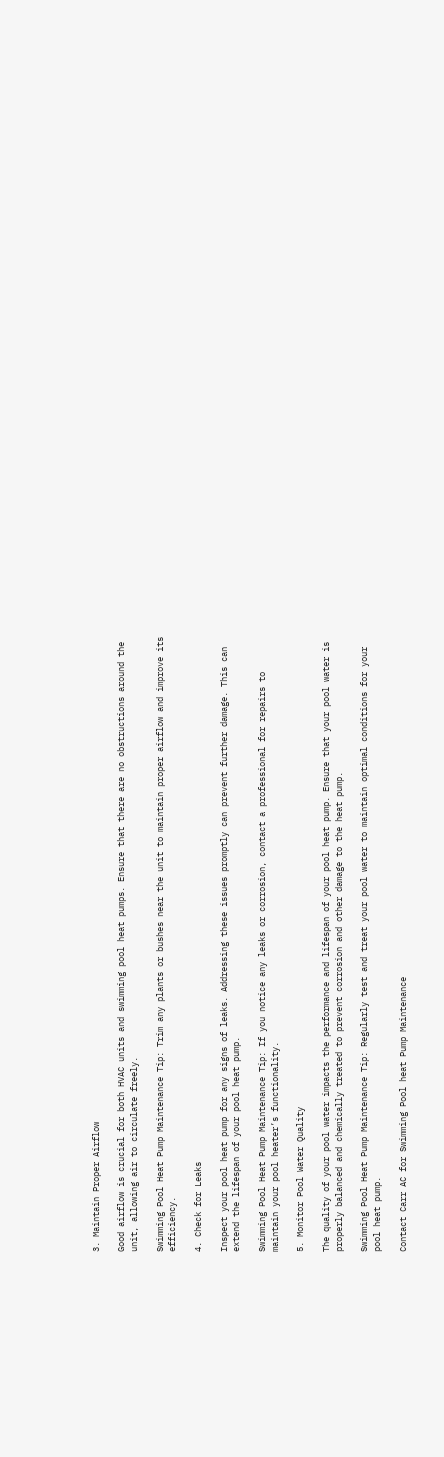3. Maintain Proper Airflow

Good airflow is crucial for both HVAC units and swimming pool heat pumps. Ensure that there are no obstructions around the unit, allowing air to circulate freely.

Swimming Pool Heat Pump Maintenance Tip: Trim any plants or bushes near the unit to maintain proper airflow and improve its efficiency.

4. Check for Leaks

Inspect your pool heat pump for any signs of leaks. Addressing these issues promptly can prevent further damage. This can extend the lifespan of your pool heat pump.

Swimming Pool Heat Pump Maintenance Tip: If you notice any leaks or corrosion, contact a professional for repairs to maintain your pool heater’s functionality.

5. Monitor Pool Water Quality

The quality of your pool water impacts the performance and lifespan of your pool heat pump. Ensure that your pool water is properly balanced and chemically treated to prevent corrosion and other damage to the heat pump.

Swimming Pool Heat Pump Maintenance Tip: Regularly test and treat your pool water to maintain optimal conditions for your pool heat pump.

Contact Carr AC for Swimming Pool heat Pump Maintenance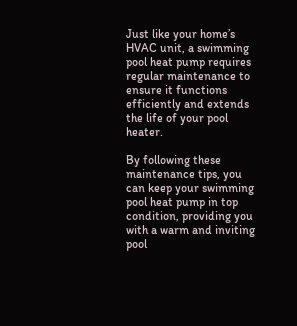Just like your home’s HVAC unit, a swimming pool heat pump requires regular maintenance to ensure it functions efficiently and extends the life of your pool heater.

By following these maintenance tips, you can keep your swimming pool heat pump in top condition, providing you with a warm and inviting pool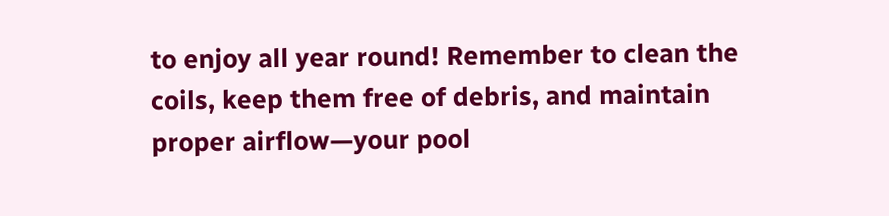to enjoy all year round! Remember to clean the coils, keep them free of debris, and maintain proper airflow—your pool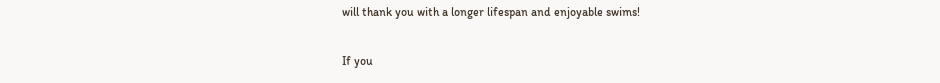will thank you with a longer lifespan and enjoyable swims!

If you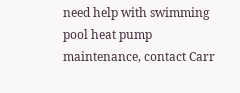need help with swimming pool heat pump maintenance, contact Carr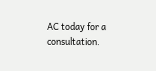AC today for a consultation.